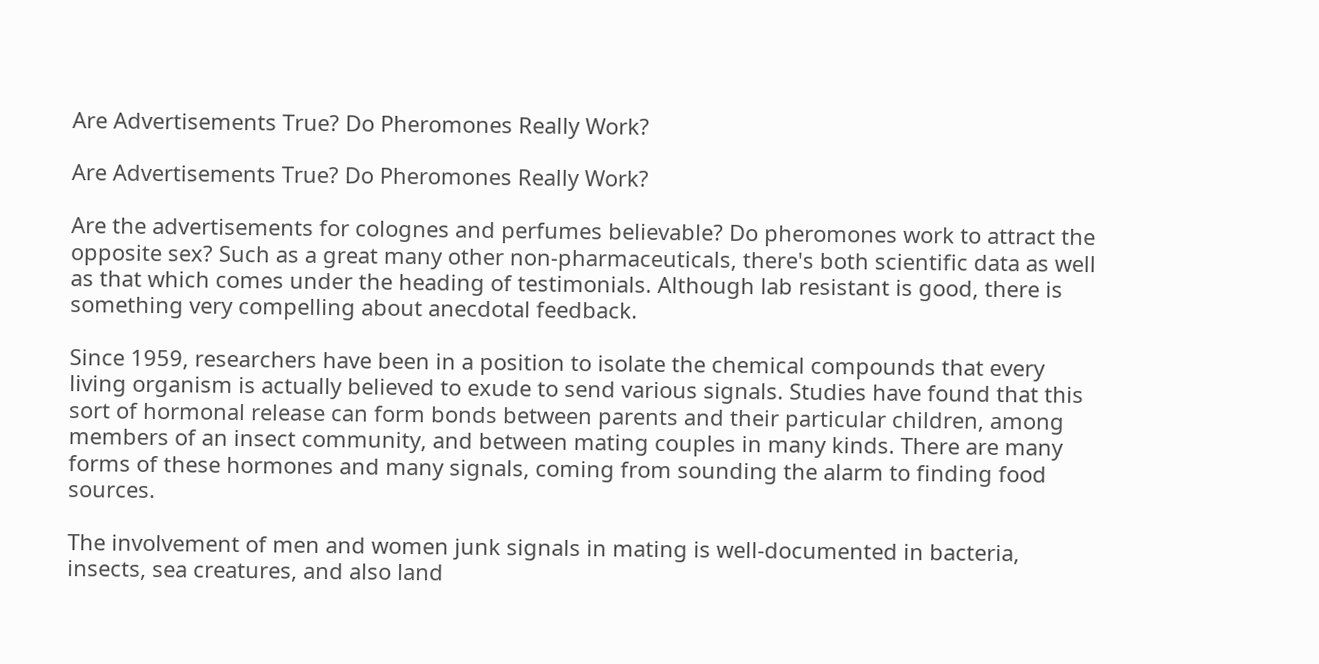Are Advertisements True? Do Pheromones Really Work?

Are Advertisements True? Do Pheromones Really Work?

Are the advertisements for colognes and perfumes believable? Do pheromones work to attract the opposite sex? Such as a great many other non-pharmaceuticals, there's both scientific data as well as that which comes under the heading of testimonials. Although lab resistant is good, there is something very compelling about anecdotal feedback.

Since 1959, researchers have been in a position to isolate the chemical compounds that every living organism is actually believed to exude to send various signals. Studies have found that this sort of hormonal release can form bonds between parents and their particular children, among members of an insect community, and between mating couples in many kinds. There are many forms of these hormones and many signals, coming from sounding the alarm to finding food sources.

The involvement of men and women junk signals in mating is well-documented in bacteria, insects, sea creatures, and also land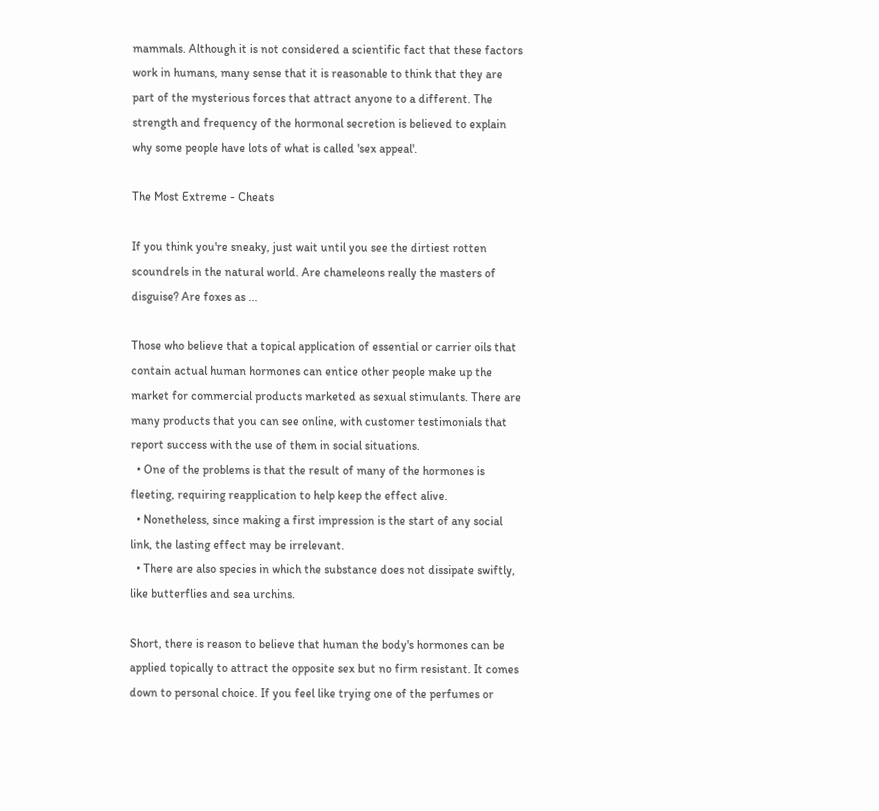mammals. Although it is not considered a scientific fact that these factors work in humans, many sense that it is reasonable to think that they are part of the mysterious forces that attract anyone to a different. The strength and frequency of the hormonal secretion is believed to explain why some people have lots of what is called 'sex appeal'.

The Most Extreme - Cheats

If you think you're sneaky, just wait until you see the dirtiest rotten scoundrels in the natural world. Are chameleons really the masters of disguise? Are foxes as ...

Those who believe that a topical application of essential or carrier oils that contain actual human hormones can entice other people make up the market for commercial products marketed as sexual stimulants. There are many products that you can see online, with customer testimonials that report success with the use of them in social situations.
  • One of the problems is that the result of many of the hormones is fleeting, requiring reapplication to help keep the effect alive.
  • Nonetheless, since making a first impression is the start of any social link, the lasting effect may be irrelevant.
  • There are also species in which the substance does not dissipate swiftly, like butterflies and sea urchins.

Short, there is reason to believe that human the body's hormones can be applied topically to attract the opposite sex but no firm resistant. It comes down to personal choice. If you feel like trying one of the perfumes or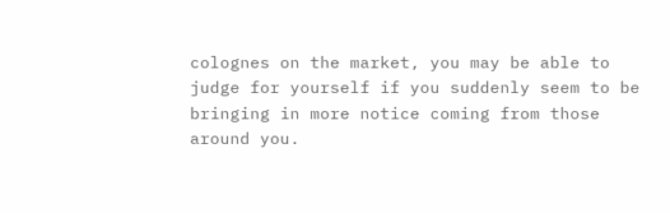colognes on the market, you may be able to judge for yourself if you suddenly seem to be bringing in more notice coming from those around you.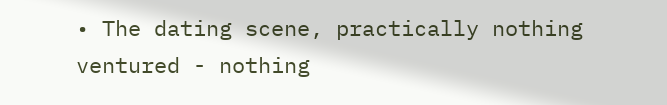• The dating scene, practically nothing ventured - nothing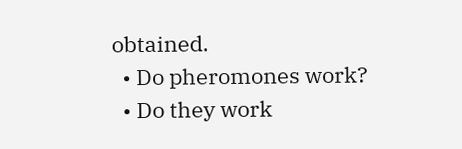obtained.
  • Do pheromones work?
  • Do they work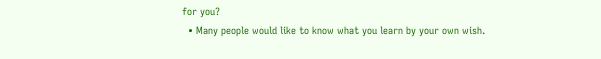for you?
  • Many people would like to know what you learn by your own wish.